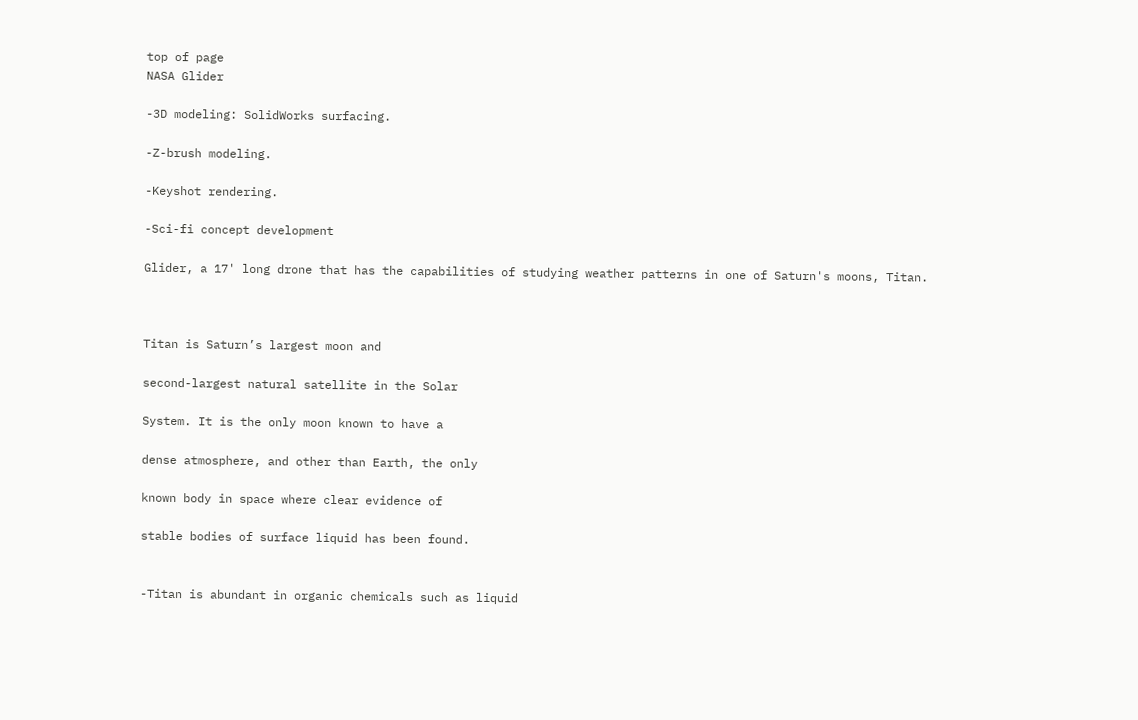top of page
NASA Glider

-3D modeling: SolidWorks surfacing.

-Z-brush modeling.

-Keyshot rendering.

-Sci-fi concept development

Glider, a 17' long drone that has the capabilities of studying weather patterns in one of Saturn's moons, Titan.



Titan is Saturn’s largest moon and

second-largest natural satellite in the Solar

System. It is the only moon known to have a

dense atmosphere, and other than Earth, the only

known body in space where clear evidence of

stable bodies of surface liquid has been found.


-Titan is abundant in organic chemicals such as liquid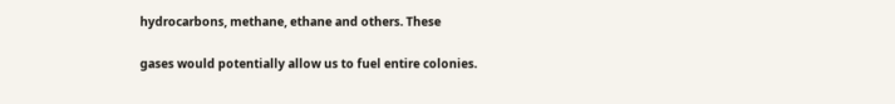hydrocarbons, methane, ethane and others. These

gases would potentially allow us to fuel entire colonies.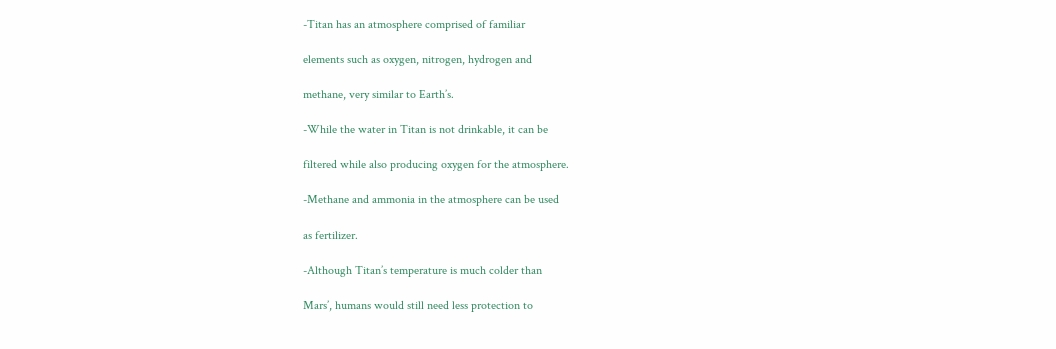-Titan has an atmosphere comprised of familiar

elements such as oxygen, nitrogen, hydrogen and

methane, very similar to Earth’s.

-While the water in Titan is not drinkable, it can be

filtered while also producing oxygen for the atmosphere.

-Methane and ammonia in the atmosphere can be used

as fertilizer.

-Although Titan’s temperature is much colder than

Mars’, humans would still need less protection to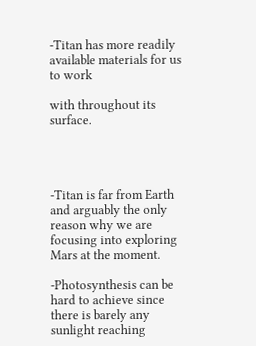-Titan has more readily available materials for us to work

with throughout its surface.




-Titan is far from Earth and arguably the only reason why we are focusing into exploring Mars at the moment.

-Photosynthesis can be hard to achieve since there is barely any sunlight reaching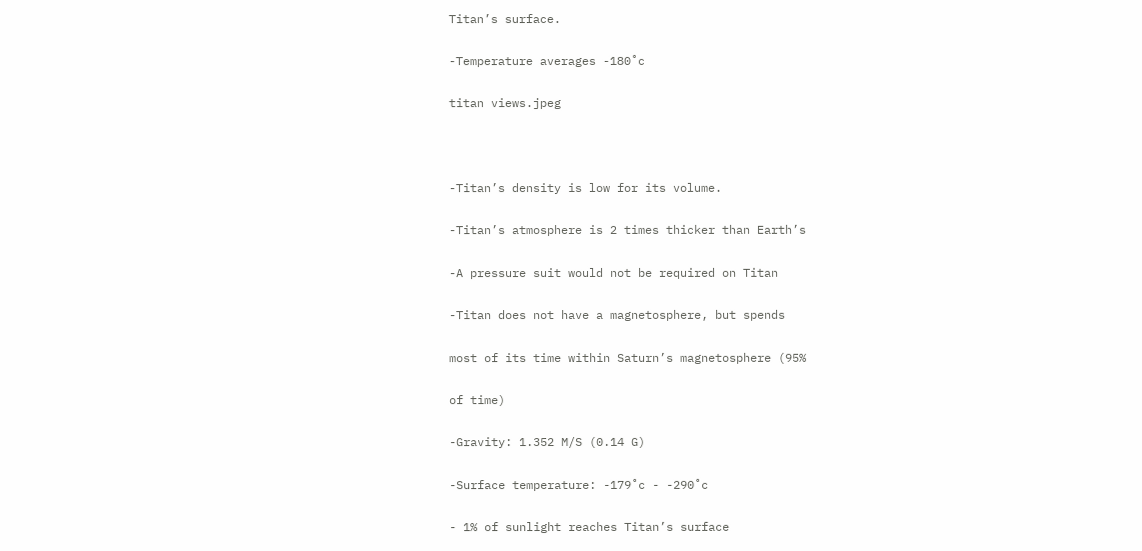Titan’s surface.

-Temperature averages -180˚c

titan views.jpeg



-Titan’s density is low for its volume.

-Titan’s atmosphere is 2 times thicker than Earth’s

-A pressure suit would not be required on Titan

-Titan does not have a magnetosphere, but spends

most of its time within Saturn’s magnetosphere (95%

of time)

-Gravity: 1.352 M/S (0.14 G)

-Surface temperature: -179˚c - -290˚c

- 1% of sunlight reaches Titan’s surface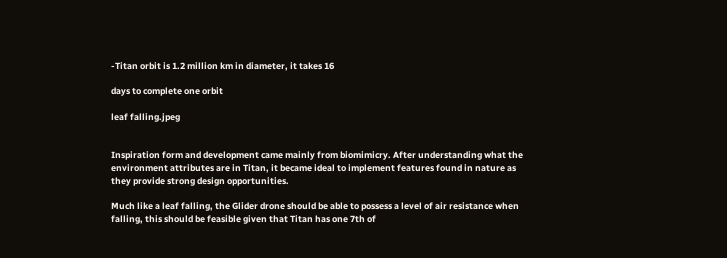-Titan orbit is 1.2 million km in diameter, it takes 16

days to complete one orbit

leaf falling.jpeg


Inspiration form and development came mainly from biomimicry. After understanding what the environment attributes are in Titan, it became ideal to implement features found in nature as they provide strong design opportunities.

Much like a leaf falling, the Glider drone should be able to possess a level of air resistance when falling, this should be feasible given that Titan has one 7th of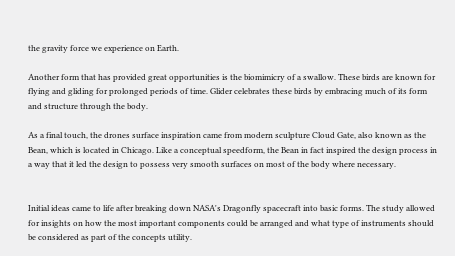the gravity force we experience on Earth.

Another form that has provided great opportunities is the biomimicry of a swallow. These birds are known for flying and gliding for prolonged periods of time. Glider celebrates these birds by embracing much of its form and structure through the body.

As a final touch, the drones surface inspiration came from modern sculpture Cloud Gate, also known as the Bean, which is located in Chicago. Like a conceptual speedform, the Bean in fact inspired the design process in a way that it led the design to possess very smooth surfaces on most of the body where necessary.


Initial ideas came to life after breaking down NASA's Dragonfly spacecraft into basic forms. The study allowed for insights on how the most important components could be arranged and what type of instruments should be considered as part of the concepts utility.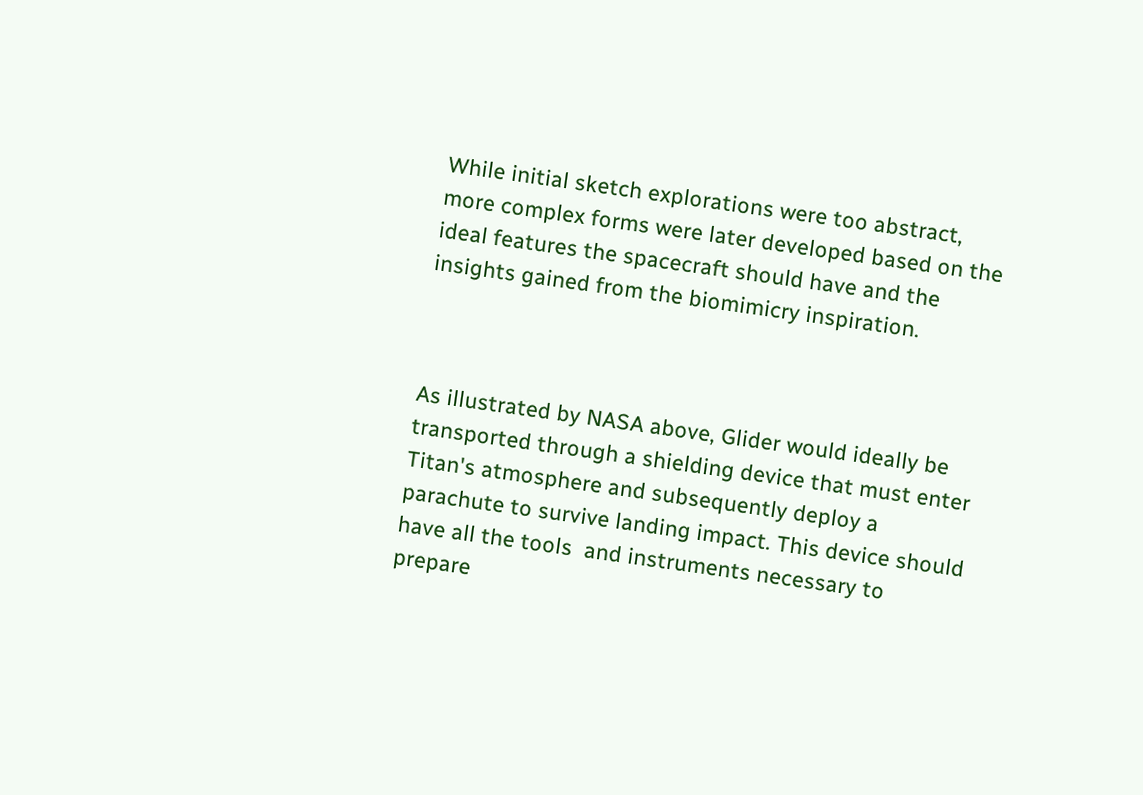While initial sketch explorations were too abstract, more complex forms were later developed based on the ideal features the spacecraft should have and the insights gained from the biomimicry inspiration.



As illustrated by NASA above, Glider would ideally be transported through a shielding device that must enter Titan's atmosphere and subsequently deploy a parachute to survive landing impact. This device should have all the tools  and instruments necessary to prepare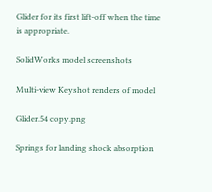Glider for its first lift-off when the time is appropriate.

SolidWorks model screenshots

Multi-view Keyshot renders of model

Glider.54 copy.png

Springs for landing shock absorption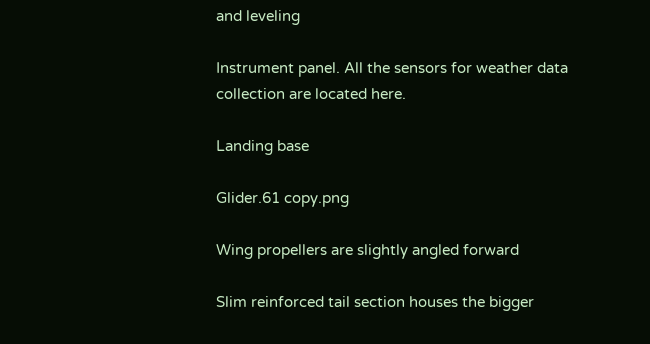and leveling

Instrument panel. All the sensors for weather data collection are located here.

Landing base

Glider.61 copy.png

Wing propellers are slightly angled forward

Slim reinforced tail section houses the bigger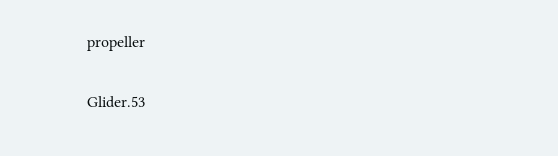propeller

Glider.53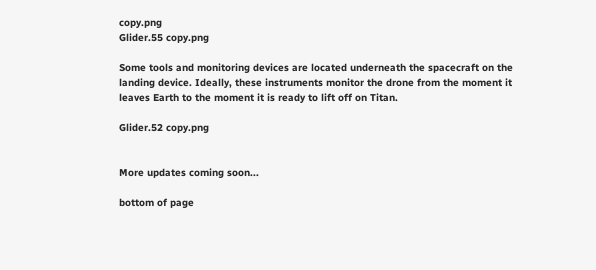copy.png
Glider.55 copy.png

Some tools and monitoring devices are located underneath the spacecraft on the landing device. Ideally, these instruments monitor the drone from the moment it leaves Earth to the moment it is ready to lift off on Titan.

Glider.52 copy.png


More updates coming soon...

bottom of page